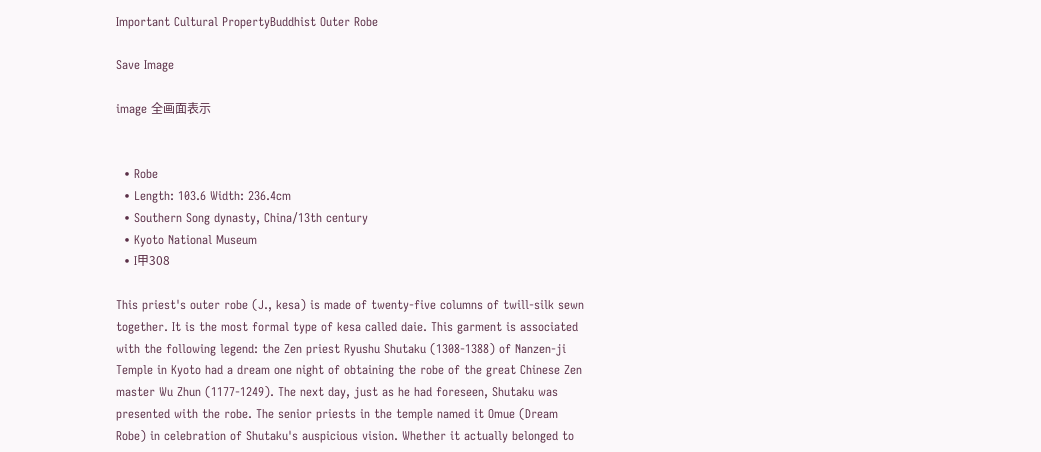Important Cultural PropertyBuddhist Outer Robe

Save Image

image 全画面表示


  • Robe
  • Length: 103.6 Width: 236.4cm
  • Southern Song dynasty, China/13th century
  • Kyoto National Museum
  • I甲308

This priest's outer robe (J., kesa) is made of twenty-five columns of twill-silk sewn together. It is the most formal type of kesa called daie. This garment is associated with the following legend: the Zen priest Ryushu Shutaku (1308-1388) of Nanzen-ji Temple in Kyoto had a dream one night of obtaining the robe of the great Chinese Zen master Wu Zhun (1177-1249). The next day, just as he had foreseen, Shutaku was presented with the robe. The senior priests in the temple named it Omue (Dream Robe) in celebration of Shutaku's auspicious vision. Whether it actually belonged to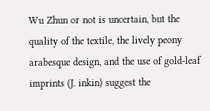Wu Zhun or not is uncertain, but the quality of the textile, the lively peony arabesque design, and the use of gold-leaf imprints (J. inkin) suggest the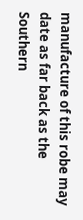manufacture of this robe may date as far back as the Southern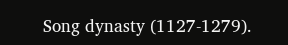Song dynasty (1127-1279).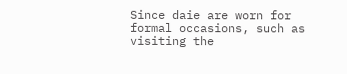Since daie are worn for formal occasions, such as visiting the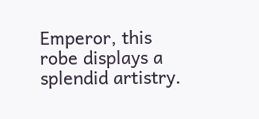Emperor, this robe displays a splendid artistry.